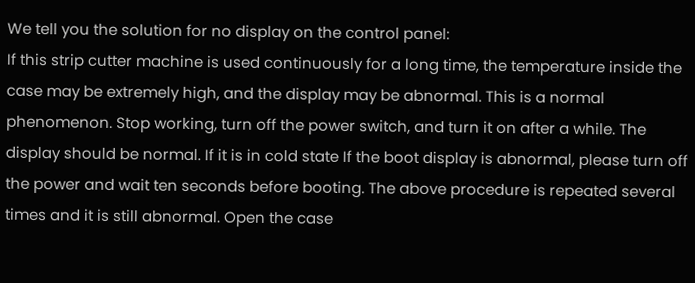We tell you the solution for no display on the control panel:
If this strip cutter machine is used continuously for a long time, the temperature inside the case may be extremely high, and the display may be abnormal. This is a normal phenomenon. Stop working, turn off the power switch, and turn it on after a while. The display should be normal. If it is in cold state If the boot display is abnormal, please turn off the power and wait ten seconds before booting. The above procedure is repeated several times and it is still abnormal. Open the case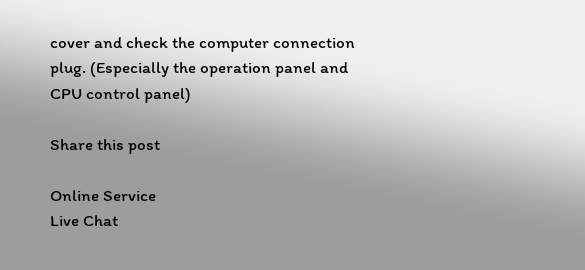cover and check the computer connection plug. (Especially the operation panel and CPU control panel)

Share this post

Online Service
Live Chat